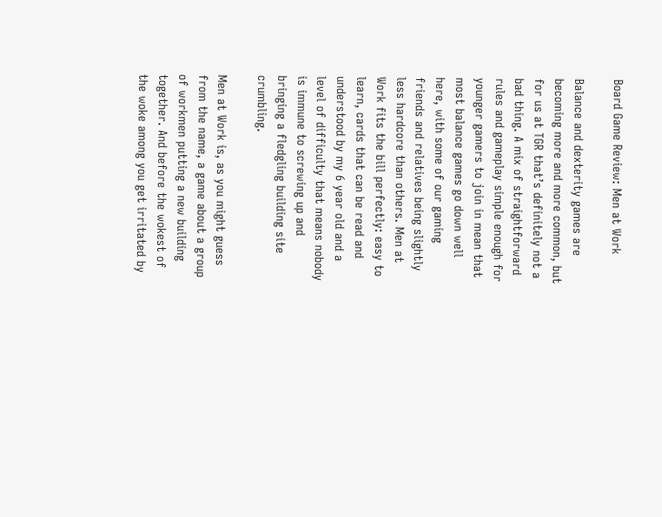Board Game Review: Men at Work

Balance and dexterity games are becoming more and more common, but for us at TGR that’s definitely not a bad thing. A mix of straightforward rules and gameplay simple enough for younger gamers to join in mean that most balance games go down well here, with some of our gaming friends and relatives being slightly less hardcore than others. Men at Work fits the bill perfectly: easy to learn, cards that can be read and understood by my 6 year old and a level of difficulty that means nobody is immune to screwing up and bringing a fledgling building site crumbling.

Men at Work is, as you might guess from the name, a game about a group of workmen putting a new building together. And before the wokest of the woke among you get irritated by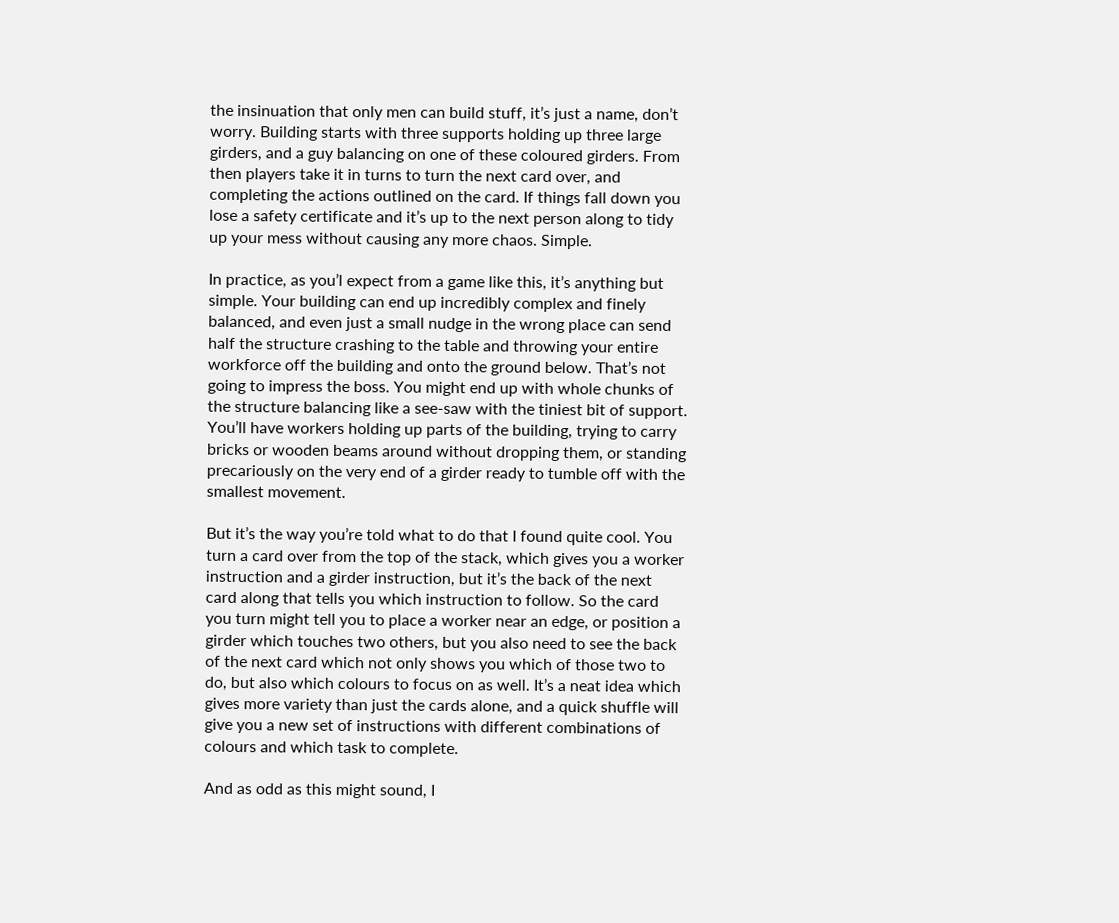the insinuation that only men can build stuff, it’s just a name, don’t worry. Building starts with three supports holding up three large girders, and a guy balancing on one of these coloured girders. From then players take it in turns to turn the next card over, and completing the actions outlined on the card. If things fall down you lose a safety certificate and it’s up to the next person along to tidy up your mess without causing any more chaos. Simple.

In practice, as you’l expect from a game like this, it’s anything but simple. Your building can end up incredibly complex and finely balanced, and even just a small nudge in the wrong place can send half the structure crashing to the table and throwing your entire workforce off the building and onto the ground below. That’s not going to impress the boss. You might end up with whole chunks of the structure balancing like a see-saw with the tiniest bit of support. You’ll have workers holding up parts of the building, trying to carry bricks or wooden beams around without dropping them, or standing precariously on the very end of a girder ready to tumble off with the smallest movement.

But it’s the way you’re told what to do that I found quite cool. You turn a card over from the top of the stack, which gives you a worker instruction and a girder instruction, but it’s the back of the next card along that tells you which instruction to follow. So the card you turn might tell you to place a worker near an edge, or position a girder which touches two others, but you also need to see the back of the next card which not only shows you which of those two to do, but also which colours to focus on as well. It’s a neat idea which gives more variety than just the cards alone, and a quick shuffle will give you a new set of instructions with different combinations of colours and which task to complete.

And as odd as this might sound, I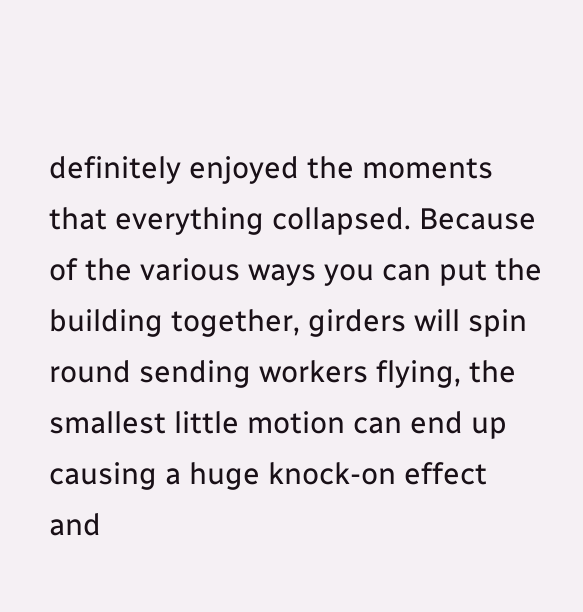definitely enjoyed the moments that everything collapsed. Because of the various ways you can put the building together, girders will spin round sending workers flying, the smallest little motion can end up causing a huge knock-on effect and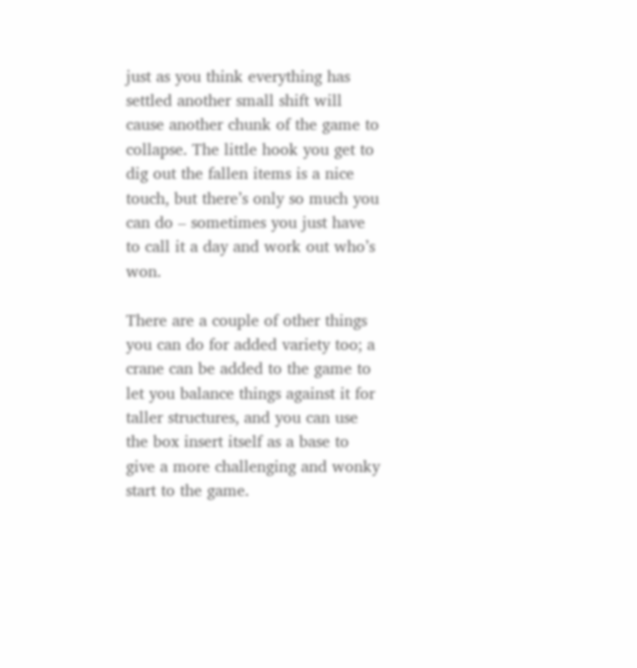just as you think everything has settled another small shift will cause another chunk of the game to collapse. The little hook you get to dig out the fallen items is a nice touch, but there’s only so much you can do – sometimes you just have to call it a day and work out who’s won.

There are a couple of other things you can do for added variety too; a crane can be added to the game to let you balance things against it for taller structures, and you can use the box insert itself as a base to give a more challenging and wonky start to the game.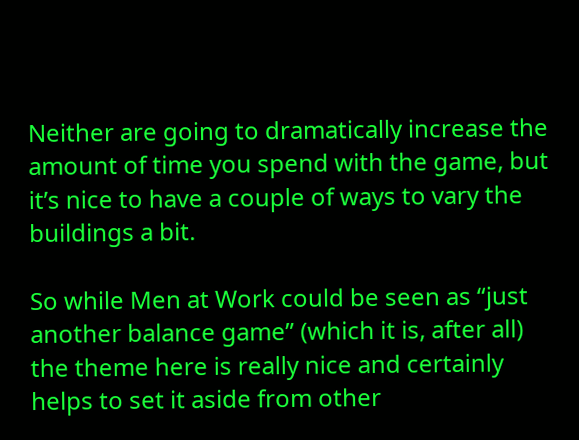Neither are going to dramatically increase the amount of time you spend with the game, but it’s nice to have a couple of ways to vary the buildings a bit.

So while Men at Work could be seen as “just another balance game” (which it is, after all) the theme here is really nice and certainly helps to set it aside from other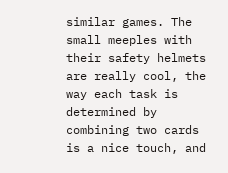similar games. The small meeples with their safety helmets are really cool, the way each task is determined by combining two cards is a nice touch, and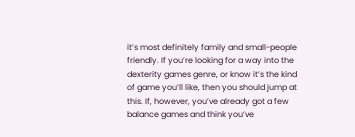it’s most definitely family and small-people friendly. If you’re looking for a way into the dexterity games genre, or know it’s the kind of game you’ll like, then you should jump at this. If, however, you’ve already got a few balance games and think you’ve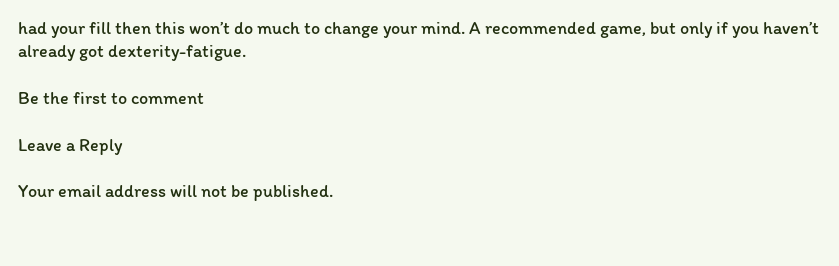had your fill then this won’t do much to change your mind. A recommended game, but only if you haven’t already got dexterity-fatigue.

Be the first to comment

Leave a Reply

Your email address will not be published.